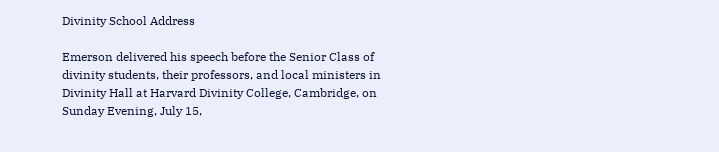Divinity School Address

Emerson delivered his speech before the Senior Class of divinity students, their professors, and local ministers in Divinity Hall at Harvard Divinity College, Cambridge, on Sunday Evening, July 15,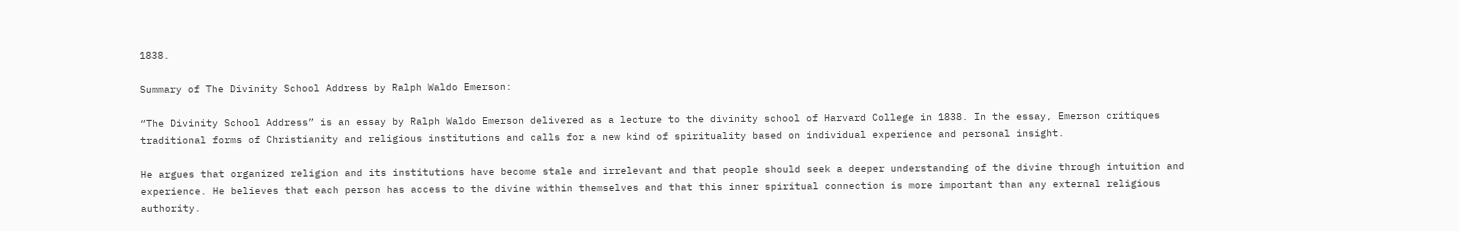1838.

Summary of The Divinity School Address by Ralph Waldo Emerson:

“The Divinity School Address” is an essay by Ralph Waldo Emerson delivered as a lecture to the divinity school of Harvard College in 1838. In the essay, Emerson critiques traditional forms of Christianity and religious institutions and calls for a new kind of spirituality based on individual experience and personal insight.

He argues that organized religion and its institutions have become stale and irrelevant and that people should seek a deeper understanding of the divine through intuition and experience. He believes that each person has access to the divine within themselves and that this inner spiritual connection is more important than any external religious authority.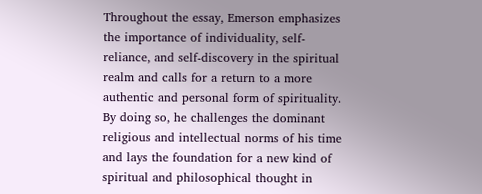Throughout the essay, Emerson emphasizes the importance of individuality, self-reliance, and self-discovery in the spiritual realm and calls for a return to a more authentic and personal form of spirituality. By doing so, he challenges the dominant religious and intellectual norms of his time and lays the foundation for a new kind of spiritual and philosophical thought in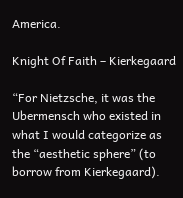America.

Knight Of Faith – Kierkegaard

“For Nietzsche, it was the Ubermensch who existed in what I would categorize as the “aesthetic sphere” (to borrow from Kierkegaard).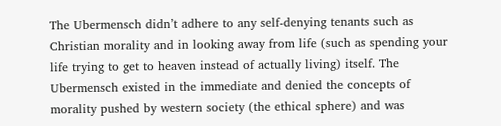The Ubermensch didn’t adhere to any self-denying tenants such as Christian morality and in looking away from life (such as spending your life trying to get to heaven instead of actually living) itself. The Ubermensch existed in the immediate and denied the concepts of morality pushed by western society (the ethical sphere) and was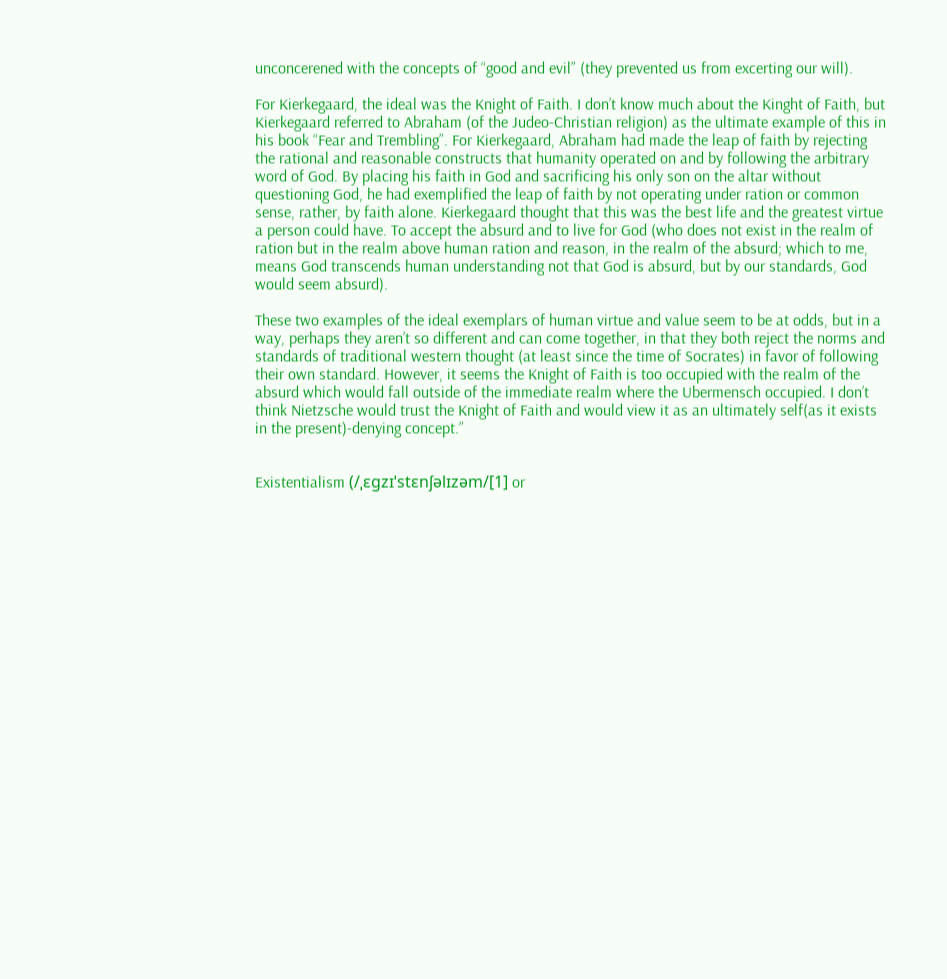unconcerened with the concepts of “good and evil” (they prevented us from excerting our will).

For Kierkegaard, the ideal was the Knight of Faith. I don’t know much about the Kinght of Faith, but Kierkegaard referred to Abraham (of the Judeo-Christian religion) as the ultimate example of this in his book “Fear and Trembling”. For Kierkegaard, Abraham had made the leap of faith by rejecting the rational and reasonable constructs that humanity operated on and by following the arbitrary word of God. By placing his faith in God and sacrificing his only son on the altar without questioning God, he had exemplified the leap of faith by not operating under ration or common sense, rather, by faith alone. Kierkegaard thought that this was the best life and the greatest virtue a person could have. To accept the absurd and to live for God (who does not exist in the realm of ration but in the realm above human ration and reason, in the realm of the absurd; which to me, means God transcends human understanding not that God is absurd, but by our standards, God would seem absurd).

These two examples of the ideal exemplars of human virtue and value seem to be at odds, but in a way, perhaps they aren’t so different and can come together, in that they both reject the norms and standards of traditional western thought (at least since the time of Socrates) in favor of following their own standard. However, it seems the Knight of Faith is too occupied with the realm of the absurd which would fall outside of the immediate realm where the Ubermensch occupied. I don’t think Nietzsche would trust the Knight of Faith and would view it as an ultimately self(as it exists in the present)-denying concept.”


Existentialism (/ˌɛɡzɪˈstɛnʃəlɪzəm/[1] or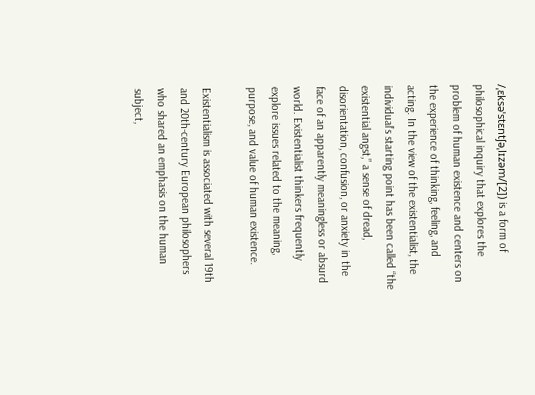/ˌɛksəˈstɛntʃəˌlɪzəm/[2]) is a form of philosophical inquiry that explores the problem of human existence and centers on the experience of thinking, feeling, and acting. In the view of the existentialist, the individual’s starting point has been called “the existential angst,” a sense of dread, disorientation, confusion, or anxiety in the face of an apparently meaningless or absurd world. Existentialist thinkers frequently explore issues related to the meaning, purpose, and value of human existence.

Existentialism is associated with several 19th and 20th-century European philosophers who shared an emphasis on the human subject,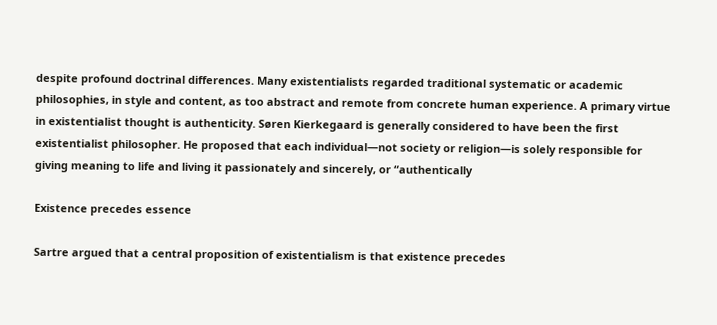despite profound doctrinal differences. Many existentialists regarded traditional systematic or academic philosophies, in style and content, as too abstract and remote from concrete human experience. A primary virtue in existentialist thought is authenticity. Søren Kierkegaard is generally considered to have been the first existentialist philosopher. He proposed that each individual—not society or religion—is solely responsible for giving meaning to life and living it passionately and sincerely, or “authentically

Existence precedes essence

Sartre argued that a central proposition of existentialism is that existence precedes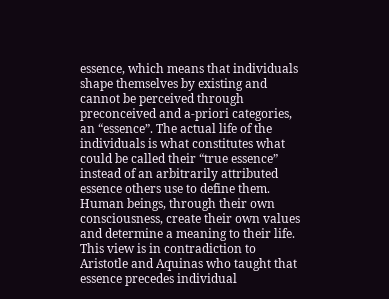essence, which means that individuals shape themselves by existing and cannot be perceived through preconceived and a-priori categories, an “essence”. The actual life of the individuals is what constitutes what could be called their “true essence” instead of an arbitrarily attributed essence others use to define them. Human beings, through their own consciousness, create their own values and determine a meaning to their life. This view is in contradiction to Aristotle and Aquinas who taught that essence precedes individual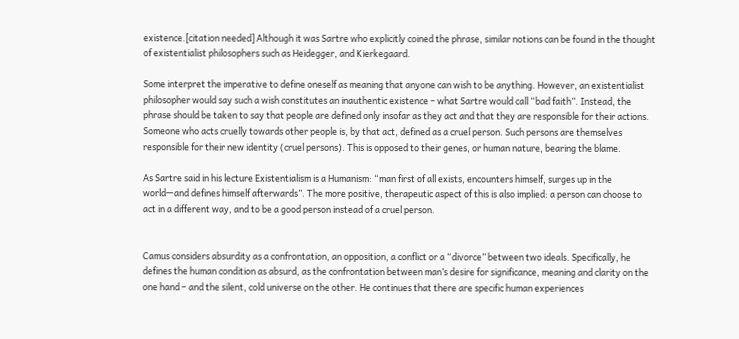existence.[citation needed] Although it was Sartre who explicitly coined the phrase, similar notions can be found in the thought of existentialist philosophers such as Heidegger, and Kierkegaard.

Some interpret the imperative to define oneself as meaning that anyone can wish to be anything. However, an existentialist philosopher would say such a wish constitutes an inauthentic existence – what Sartre would call “bad faith”. Instead, the phrase should be taken to say that people are defined only insofar as they act and that they are responsible for their actions. Someone who acts cruelly towards other people is, by that act, defined as a cruel person. Such persons are themselves responsible for their new identity (cruel persons). This is opposed to their genes, or human nature, bearing the blame.

As Sartre said in his lecture Existentialism is a Humanism: “man first of all exists, encounters himself, surges up in the world—and defines himself afterwards”. The more positive, therapeutic aspect of this is also implied: a person can choose to act in a different way, and to be a good person instead of a cruel person.


Camus considers absurdity as a confrontation, an opposition, a conflict or a “divorce” between two ideals. Specifically, he defines the human condition as absurd, as the confrontation between man’s desire for significance, meaning and clarity on the one hand – and the silent, cold universe on the other. He continues that there are specific human experiences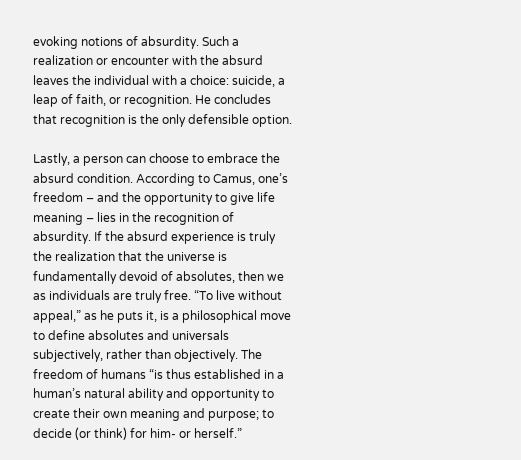evoking notions of absurdity. Such a realization or encounter with the absurd leaves the individual with a choice: suicide, a leap of faith, or recognition. He concludes that recognition is the only defensible option.

Lastly, a person can choose to embrace the absurd condition. According to Camus, one’s freedom – and the opportunity to give life meaning – lies in the recognition of absurdity. If the absurd experience is truly the realization that the universe is fundamentally devoid of absolutes, then we as individuals are truly free. “To live without appeal,” as he puts it, is a philosophical move to define absolutes and universals subjectively, rather than objectively. The freedom of humans “is thus established in a human’s natural ability and opportunity to create their own meaning and purpose; to decide (or think) for him- or herself.”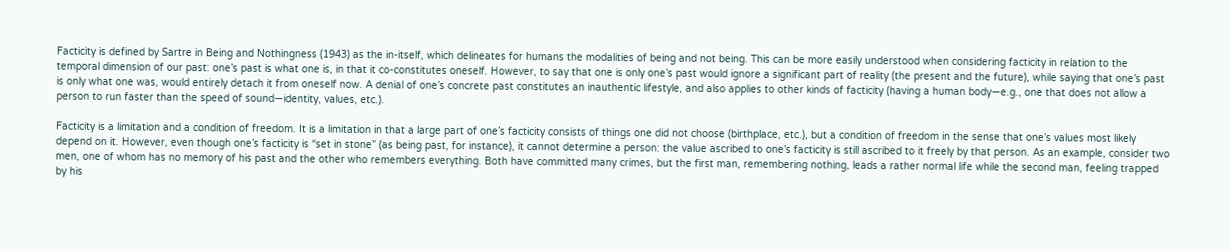Facticity is defined by Sartre in Being and Nothingness (1943) as the in-itself, which delineates for humans the modalities of being and not being. This can be more easily understood when considering facticity in relation to the temporal dimension of our past: one’s past is what one is, in that it co-constitutes oneself. However, to say that one is only one’s past would ignore a significant part of reality (the present and the future), while saying that one’s past is only what one was, would entirely detach it from oneself now. A denial of one’s concrete past constitutes an inauthentic lifestyle, and also applies to other kinds of facticity (having a human body—e.g., one that does not allow a person to run faster than the speed of sound—identity, values, etc.).

Facticity is a limitation and a condition of freedom. It is a limitation in that a large part of one’s facticity consists of things one did not choose (birthplace, etc.), but a condition of freedom in the sense that one’s values most likely depend on it. However, even though one’s facticity is “set in stone” (as being past, for instance), it cannot determine a person: the value ascribed to one’s facticity is still ascribed to it freely by that person. As an example, consider two men, one of whom has no memory of his past and the other who remembers everything. Both have committed many crimes, but the first man, remembering nothing, leads a rather normal life while the second man, feeling trapped by his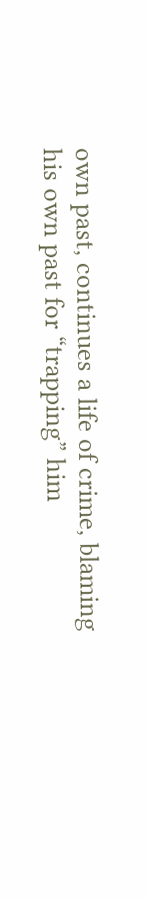own past, continues a life of crime, blaming his own past for “trapping” him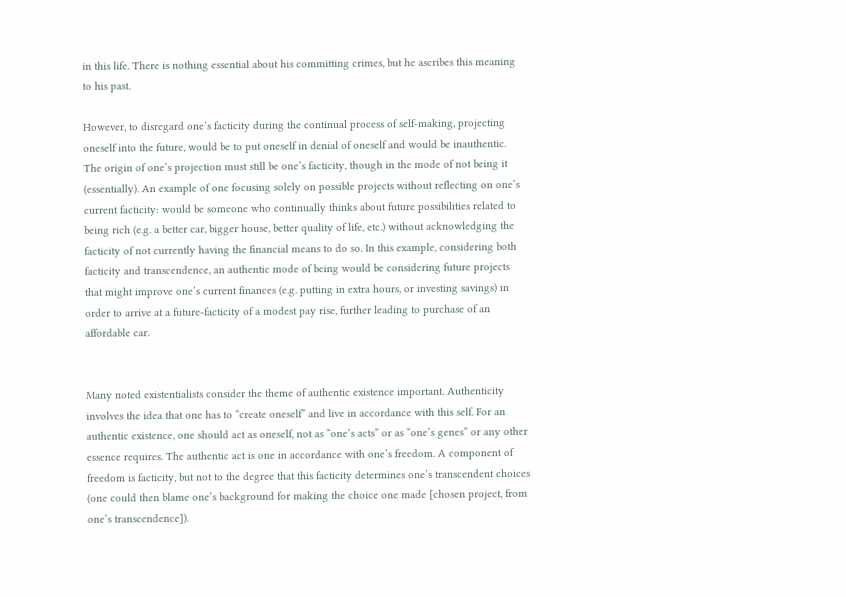in this life. There is nothing essential about his committing crimes, but he ascribes this meaning to his past.

However, to disregard one’s facticity during the continual process of self-making, projecting oneself into the future, would be to put oneself in denial of oneself and would be inauthentic. The origin of one’s projection must still be one’s facticity, though in the mode of not being it (essentially). An example of one focusing solely on possible projects without reflecting on one’s current facticity: would be someone who continually thinks about future possibilities related to being rich (e.g. a better car, bigger house, better quality of life, etc.) without acknowledging the facticity of not currently having the financial means to do so. In this example, considering both facticity and transcendence, an authentic mode of being would be considering future projects that might improve one’s current finances (e.g. putting in extra hours, or investing savings) in order to arrive at a future-facticity of a modest pay rise, further leading to purchase of an affordable car.


Many noted existentialists consider the theme of authentic existence important. Authenticity involves the idea that one has to “create oneself” and live in accordance with this self. For an authentic existence, one should act as oneself, not as “one’s acts” or as “one’s genes” or any other essence requires. The authentic act is one in accordance with one’s freedom. A component of freedom is facticity, but not to the degree that this facticity determines one’s transcendent choices (one could then blame one’s background for making the choice one made [chosen project, from one’s transcendence]).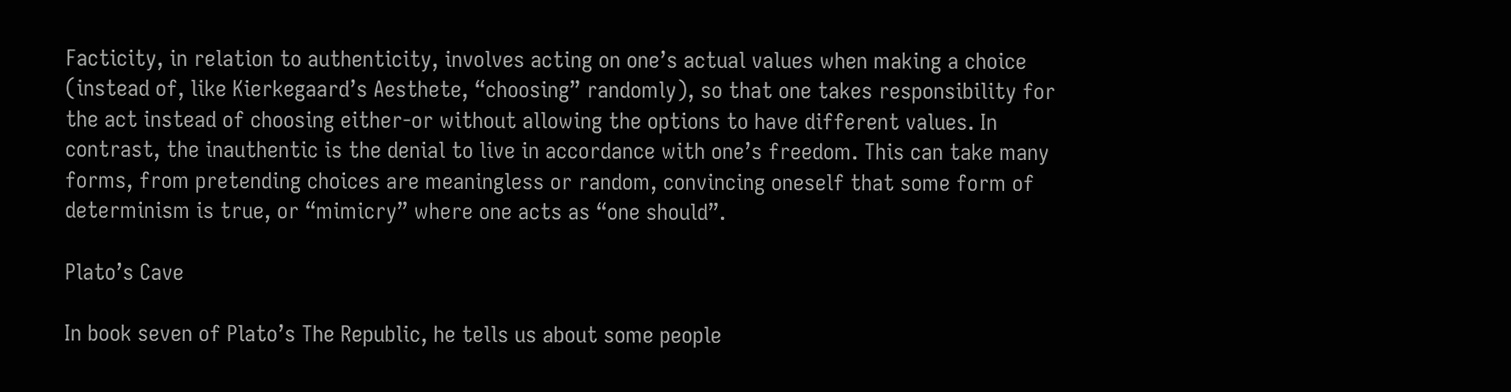Facticity, in relation to authenticity, involves acting on one’s actual values when making a choice (instead of, like Kierkegaard’s Aesthete, “choosing” randomly), so that one takes responsibility for the act instead of choosing either-or without allowing the options to have different values. In contrast, the inauthentic is the denial to live in accordance with one’s freedom. This can take many forms, from pretending choices are meaningless or random, convincing oneself that some form of determinism is true, or “mimicry” where one acts as “one should”.

Plato’s Cave

In book seven of Plato’s The Republic, he tells us about some people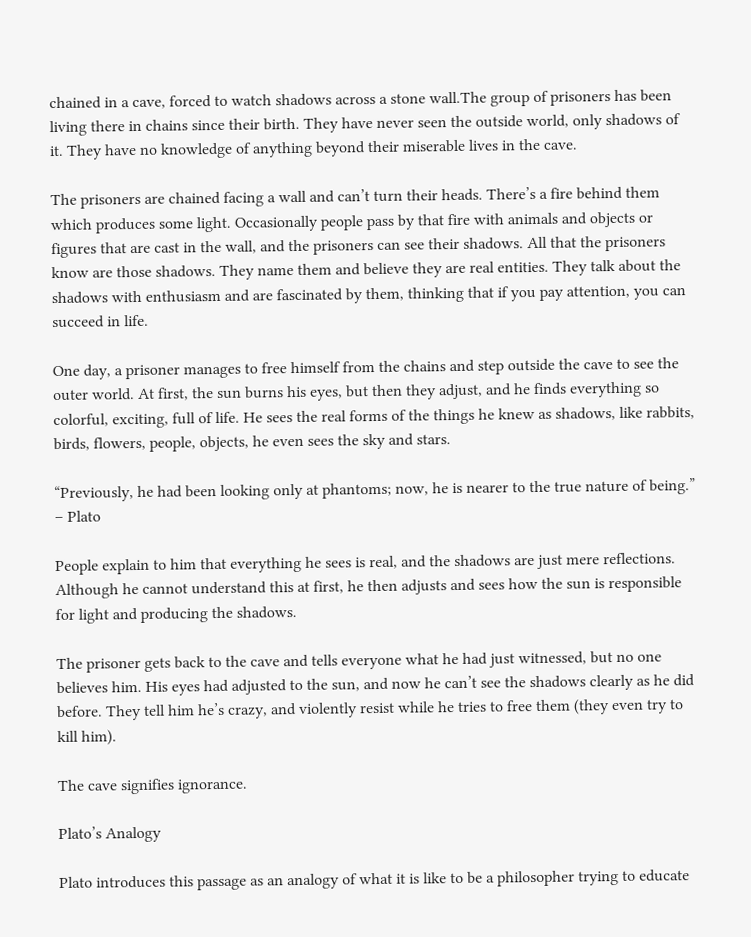chained in a cave, forced to watch shadows across a stone wall.The group of prisoners has been living there in chains since their birth. They have never seen the outside world, only shadows of it. They have no knowledge of anything beyond their miserable lives in the cave.

The prisoners are chained facing a wall and can’t turn their heads. There’s a fire behind them which produces some light. Occasionally people pass by that fire with animals and objects or figures that are cast in the wall, and the prisoners can see their shadows. All that the prisoners know are those shadows. They name them and believe they are real entities. They talk about the shadows with enthusiasm and are fascinated by them, thinking that if you pay attention, you can succeed in life.

One day, a prisoner manages to free himself from the chains and step outside the cave to see the outer world. At first, the sun burns his eyes, but then they adjust, and he finds everything so colorful, exciting, full of life. He sees the real forms of the things he knew as shadows, like rabbits, birds, flowers, people, objects, he even sees the sky and stars.

“Previously, he had been looking only at phantoms; now, he is nearer to the true nature of being.” – Plato

People explain to him that everything he sees is real, and the shadows are just mere reflections. Although he cannot understand this at first, he then adjusts and sees how the sun is responsible for light and producing the shadows.

The prisoner gets back to the cave and tells everyone what he had just witnessed, but no one believes him. His eyes had adjusted to the sun, and now he can’t see the shadows clearly as he did before. They tell him he’s crazy, and violently resist while he tries to free them (they even try to kill him).

The cave signifies ignorance.

Plato’s Analogy

Plato introduces this passage as an analogy of what it is like to be a philosopher trying to educate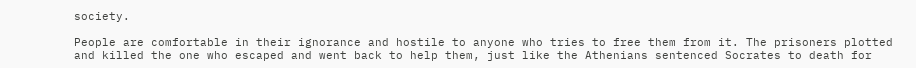society.

People are comfortable in their ignorance and hostile to anyone who tries to free them from it. The prisoners plotted and killed the one who escaped and went back to help them, just like the Athenians sentenced Socrates to death for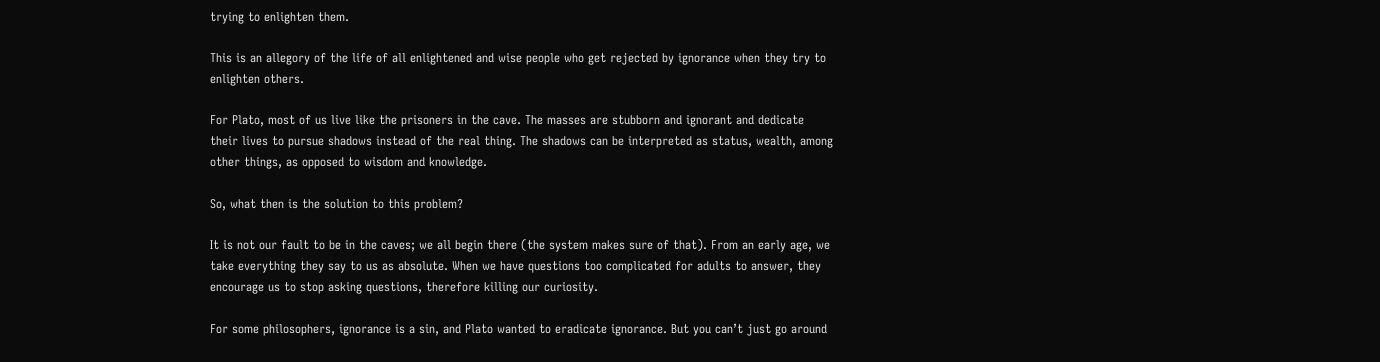trying to enlighten them.

This is an allegory of the life of all enlightened and wise people who get rejected by ignorance when they try to enlighten others.

For Plato, most of us live like the prisoners in the cave. The masses are stubborn and ignorant and dedicate their lives to pursue shadows instead of the real thing. The shadows can be interpreted as status, wealth, among other things, as opposed to wisdom and knowledge.

So, what then is the solution to this problem?

It is not our fault to be in the caves; we all begin there (the system makes sure of that). From an early age, we take everything they say to us as absolute. When we have questions too complicated for adults to answer, they encourage us to stop asking questions, therefore killing our curiosity.

For some philosophers, ignorance is a sin, and Plato wanted to eradicate ignorance. But you can’t just go around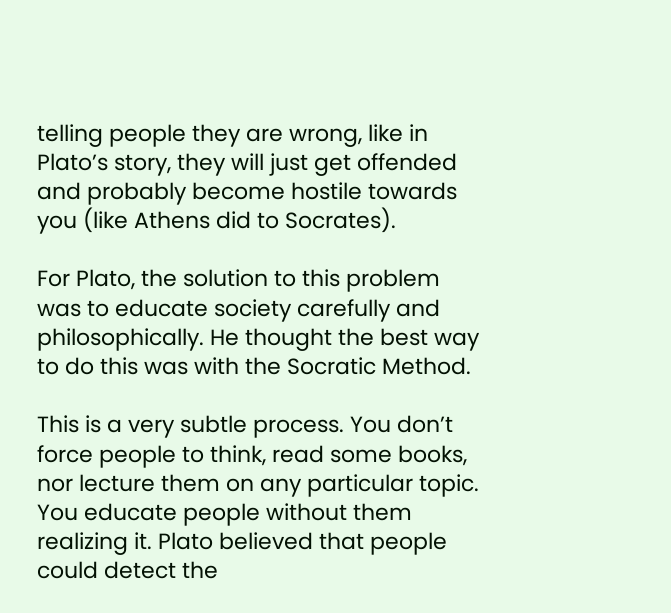telling people they are wrong, like in Plato’s story, they will just get offended and probably become hostile towards you (like Athens did to Socrates).

For Plato, the solution to this problem was to educate society carefully and philosophically. He thought the best way to do this was with the Socratic Method.

This is a very subtle process. You don’t force people to think, read some books, nor lecture them on any particular topic. You educate people without them realizing it. Plato believed that people could detect the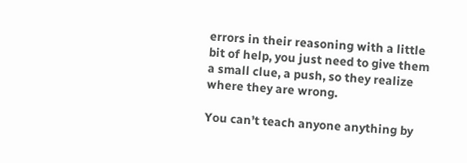errors in their reasoning with a little bit of help, you just need to give them a small clue, a push, so they realize where they are wrong.

You can’t teach anyone anything by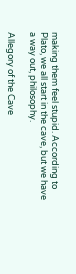making them feel stupid. According to Plato, we all start in the cave, but we have a way out, philosophy.

Allegory of the Cave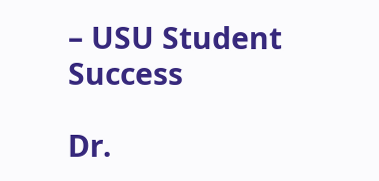– USU Student Success

Dr.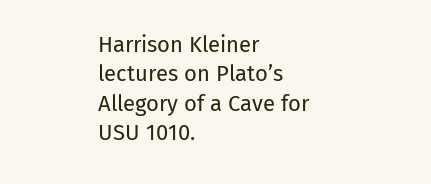Harrison Kleiner lectures on Plato’s Allegory of a Cave for USU 1010.